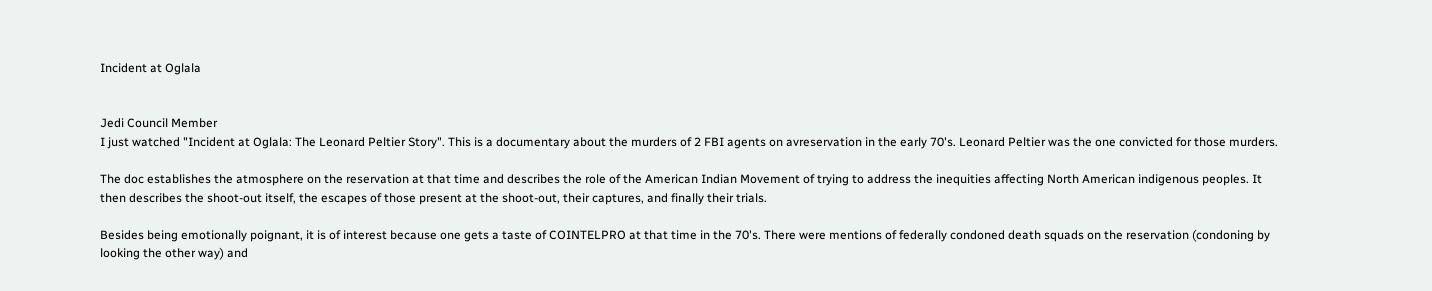Incident at Oglala


Jedi Council Member
I just watched "Incident at Oglala: The Leonard Peltier Story". This is a documentary about the murders of 2 FBI agents on avreservation in the early 70's. Leonard Peltier was the one convicted for those murders.

The doc establishes the atmosphere on the reservation at that time and describes the role of the American Indian Movement of trying to address the inequities affecting North American indigenous peoples. It then describes the shoot-out itself, the escapes of those present at the shoot-out, their captures, and finally their trials.

Besides being emotionally poignant, it is of interest because one gets a taste of COINTELPRO at that time in the 70's. There were mentions of federally condoned death squads on the reservation (condoning by looking the other way) and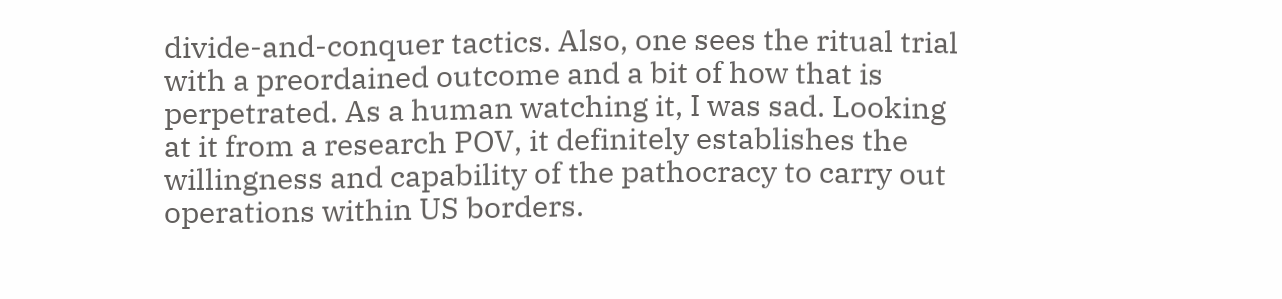divide-and-conquer tactics. Also, one sees the ritual trial with a preordained outcome and a bit of how that is perpetrated. As a human watching it, I was sad. Looking at it from a research POV, it definitely establishes the willingness and capability of the pathocracy to carry out operations within US borders.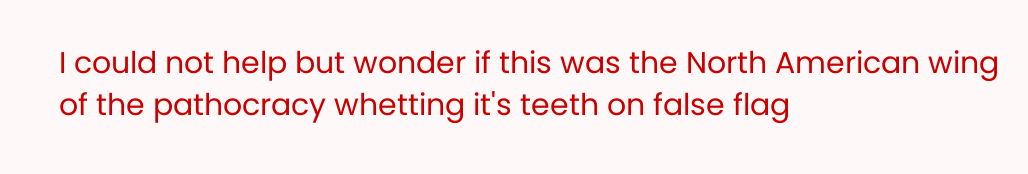I could not help but wonder if this was the North American wing of the pathocracy whetting it's teeth on false flag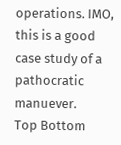operations. IMO, this is a good case study of a pathocratic manuever.
Top Bottom